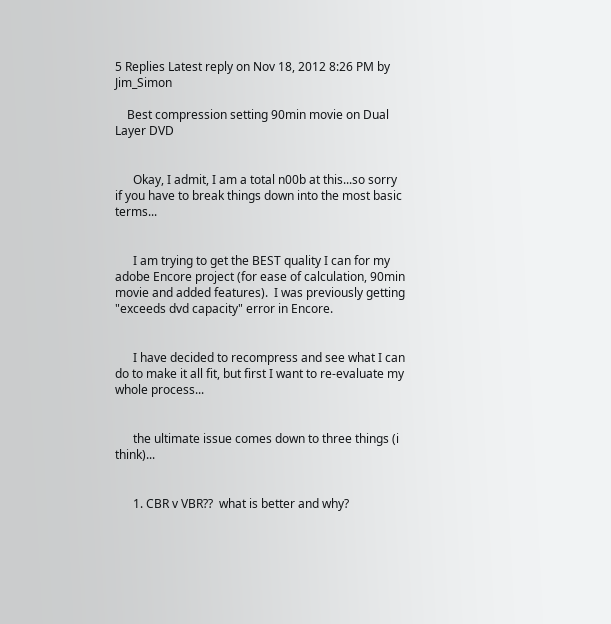5 Replies Latest reply on Nov 18, 2012 8:26 PM by Jim_Simon

    Best compression setting 90min movie on Dual Layer DVD


      Okay, I admit, I am a total n00b at this...so sorry if you have to break things down into the most basic terms...


      I am trying to get the BEST quality I can for my adobe Encore project (for ease of calculation, 90min movie and added features).  I was previously getting "exceeds dvd capacity" error in Encore.


      I have decided to recompress and see what I can do to make it all fit, but first I want to re-evaluate my whole process...


      the ultimate issue comes down to three things (i think)...


      1. CBR v VBR??  what is better and why?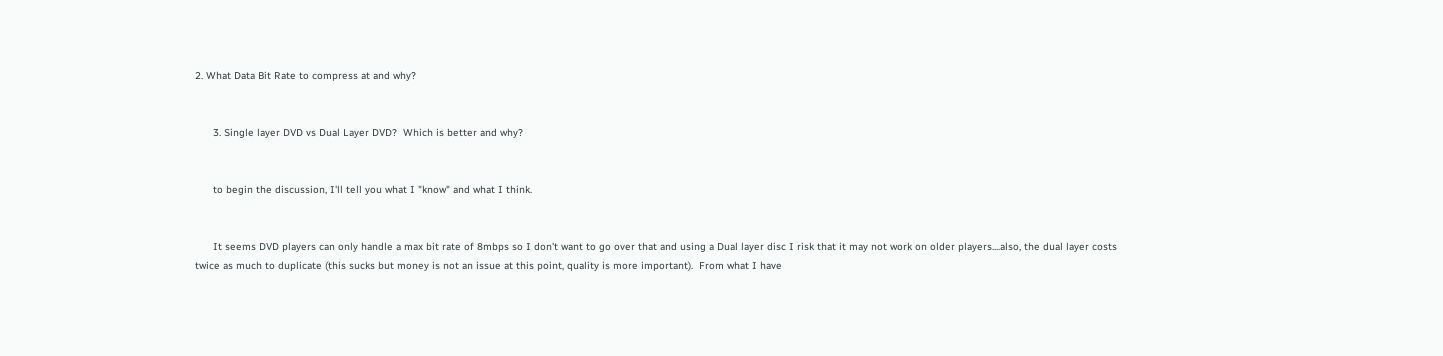2. What Data Bit Rate to compress at and why?


      3. Single layer DVD vs Dual Layer DVD?  Which is better and why?


      to begin the discussion, I'll tell you what I "know" and what I think.


      It seems DVD players can only handle a max bit rate of 8mbps so I don't want to go over that and using a Dual layer disc I risk that it may not work on older players....also, the dual layer costs twice as much to duplicate (this sucks but money is not an issue at this point, quality is more important).  From what I have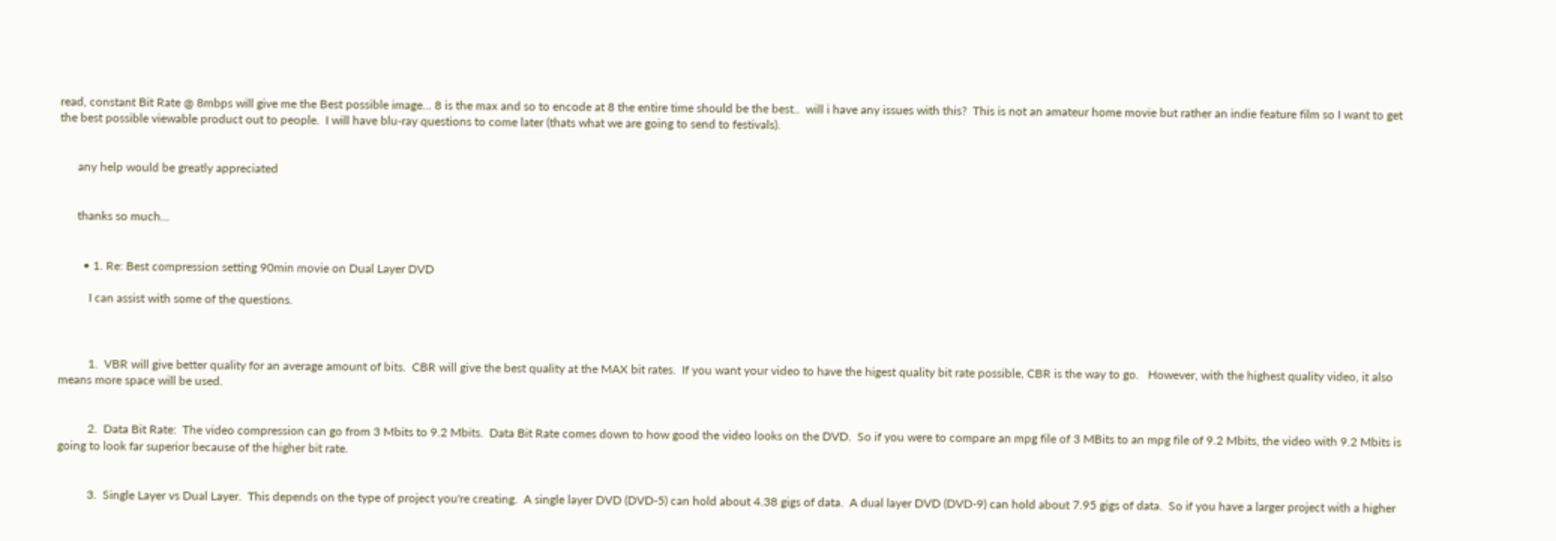read, constant Bit Rate @ 8mbps will give me the Best possible image... 8 is the max and so to encode at 8 the entire time should be the best..  will i have any issues with this?  This is not an amateur home movie but rather an indie feature film so I want to get the best possible viewable product out to people.  I will have blu-ray questions to come later (thats what we are going to send to festivals).


      any help would be greatly appreciated


      thanks so much...


        • 1. Re: Best compression setting 90min movie on Dual Layer DVD

          I can assist with some of the questions.



          1.  VBR will give better quality for an average amount of bits.  CBR will give the best quality at the MAX bit rates.  If you want your video to have the higest quality bit rate possible, CBR is the way to go.   However, with the highest quality video, it also means more space will be used.


          2.  Data Bit Rate:  The video compression can go from 3 Mbits to 9.2 Mbits.  Data Bit Rate comes down to how good the video looks on the DVD.  So if you were to compare an mpg file of 3 MBits to an mpg file of 9.2 Mbits, the video with 9.2 Mbits is going to look far superior because of the higher bit rate.


          3.  Single Layer vs Dual Layer.  This depends on the type of project you're creating.  A single layer DVD (DVD-5) can hold about 4.38 gigs of data.  A dual layer DVD (DVD-9) can hold about 7.95 gigs of data.  So if you have a larger project with a higher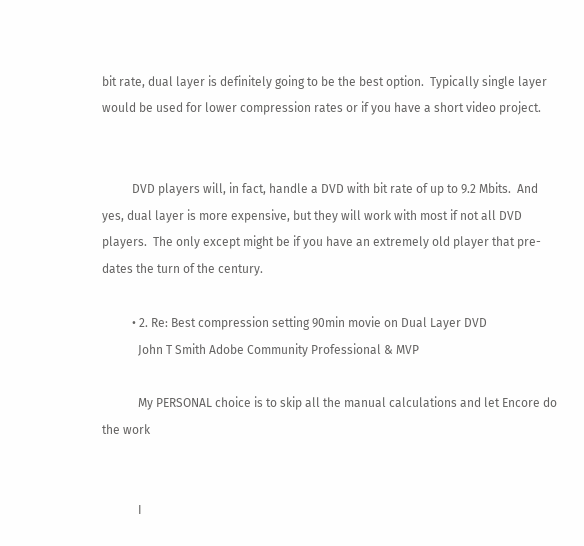bit rate, dual layer is definitely going to be the best option.  Typically single layer would be used for lower compression rates or if you have a short video project.


          DVD players will, in fact, handle a DVD with bit rate of up to 9.2 Mbits.  And yes, dual layer is more expensive, but they will work with most if not all DVD players.  The only except might be if you have an extremely old player that pre-dates the turn of the century.

          • 2. Re: Best compression setting 90min movie on Dual Layer DVD
            John T Smith Adobe Community Professional & MVP

            My PERSONAL choice is to skip all the manual calculations and let Encore do the work


            I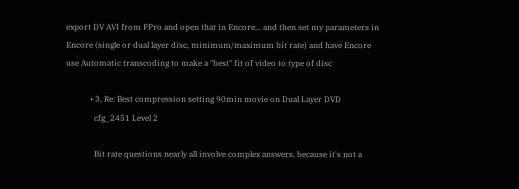export DV AVI from PPro and open that in Encore... and then set my parameters in Encore (single or dual layer disc, minimum/maximum bit rate) and have Encore use Automatic transcoding to make a "best" fit of video to type of disc

            • 3. Re: Best compression setting 90min movie on Dual Layer DVD
              cfg_2451 Level 2

              Bit rate questions nearly all involve complex answers, because it's not a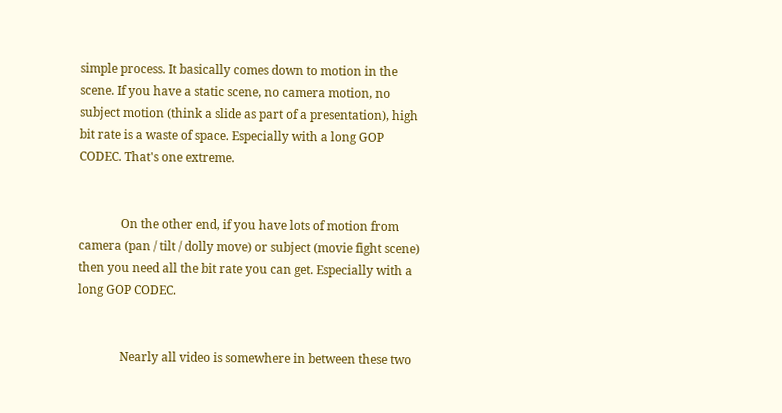simple process. It basically comes down to motion in the scene. If you have a static scene, no camera motion, no subject motion (think a slide as part of a presentation), high bit rate is a waste of space. Especially with a long GOP CODEC. That's one extreme.


              On the other end, if you have lots of motion from camera (pan / tilt / dolly move) or subject (movie fight scene) then you need all the bit rate you can get. Especially with a long GOP CODEC.


              Nearly all video is somewhere in between these two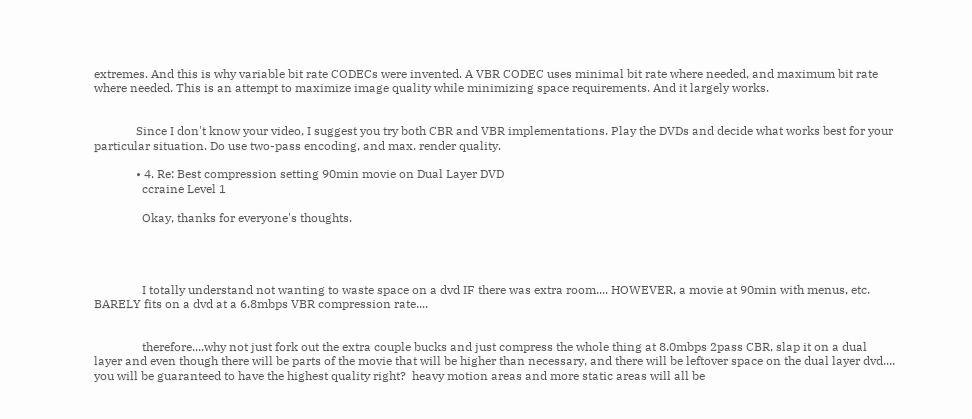extremes. And this is why variable bit rate CODECs were invented. A VBR CODEC uses minimal bit rate where needed, and maximum bit rate where needed. This is an attempt to maximize image quality while minimizing space requirements. And it largely works.


              Since I don't know your video, I suggest you try both CBR and VBR implementations. Play the DVDs and decide what works best for your particular situation. Do use two-pass encoding, and max. render quality.

              • 4. Re: Best compression setting 90min movie on Dual Layer DVD
                ccraine Level 1

                Okay, thanks for everyone's thoughts.




                I totally understand not wanting to waste space on a dvd IF there was extra room.... HOWEVER, a movie at 90min with menus, etc. BARELY fits on a dvd at a 6.8mbps VBR compression rate....


                therefore....why not just fork out the extra couple bucks and just compress the whole thing at 8.0mbps 2pass CBR, slap it on a dual layer and even though there will be parts of the movie that will be higher than necessary, and there will be leftover space on the dual layer dvd.... you will be guaranteed to have the highest quality right?  heavy motion areas and more static areas will all be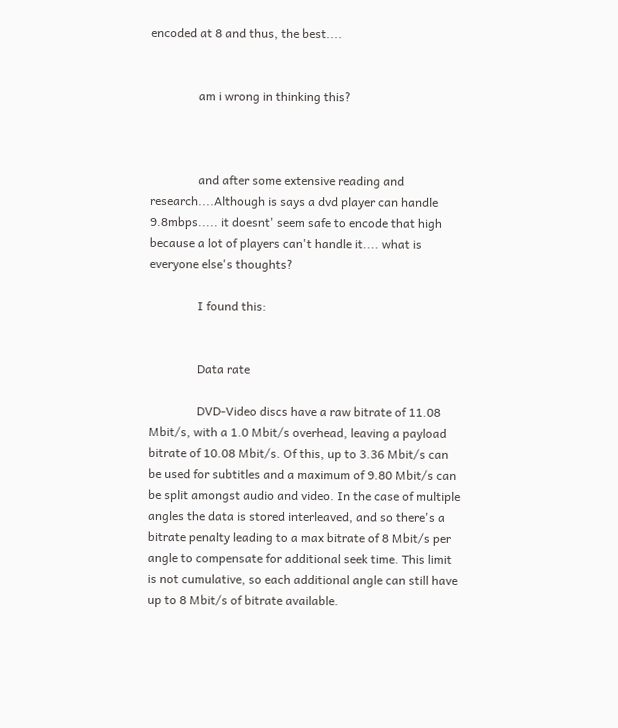encoded at 8 and thus, the best....


                am i wrong in thinking this?



                and after some extensive reading and research....Although is says a dvd player can handle 9.8mbps..... it doesnt' seem safe to encode that high because a lot of players can't handle it.... what is everyone else's thoughts?

                I found this:


                Data rate

                DVD-Video discs have a raw bitrate of 11.08 Mbit/s, with a 1.0 Mbit/s overhead, leaving a payload bitrate of 10.08 Mbit/s. Of this, up to 3.36 Mbit/s can be used for subtitles and a maximum of 9.80 Mbit/s can be split amongst audio and video. In the case of multiple angles the data is stored interleaved, and so there's a bitrate penalty leading to a max bitrate of 8 Mbit/s per angle to compensate for additional seek time. This limit is not cumulative, so each additional angle can still have up to 8 Mbit/s of bitrate available.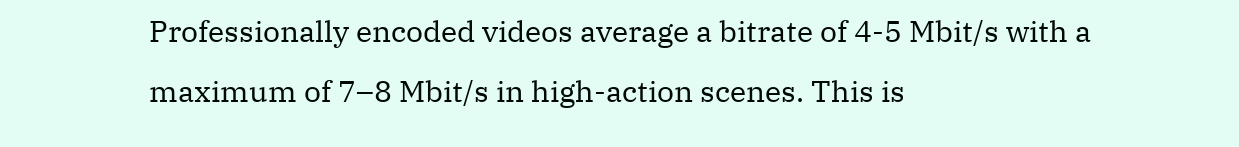Professionally encoded videos average a bitrate of 4-5 Mbit/s with a maximum of 7–8 Mbit/s in high-action scenes. This is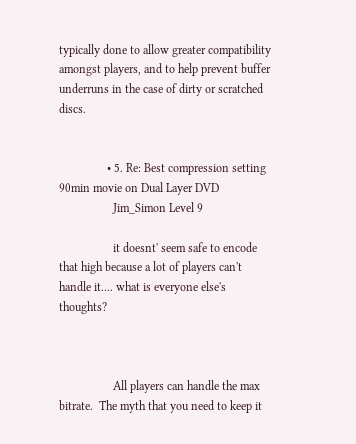typically done to allow greater compatibility amongst players, and to help prevent buffer underruns in the case of dirty or scratched discs.


                • 5. Re: Best compression setting 90min movie on Dual Layer DVD
                  Jim_Simon Level 9

                  it doesnt' seem safe to encode that high because a lot of players can't handle it.... what is everyone else's thoughts?



                  All players can handle the max bitrate.  The myth that you need to keep it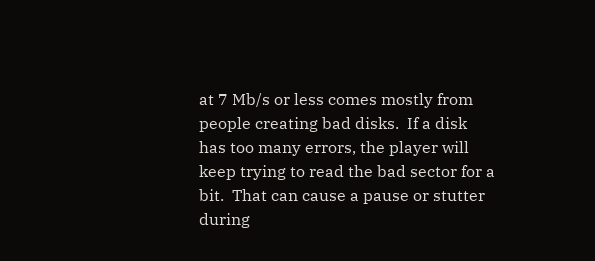at 7 Mb/s or less comes mostly from people creating bad disks.  If a disk has too many errors, the player will keep trying to read the bad sector for a bit.  That can cause a pause or stutter during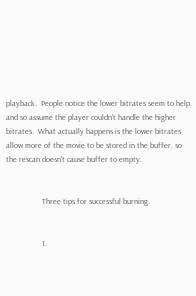playback.  People notice the lower bitrates seem to help, and so assume the player couldn't handle the higher bitrates.  What actually happens is the lower bitrates allow more of the movie to be stored in the buffer, so the rescan doesn't cause buffer to empty.


                  Three tips for successful burning.


                  1.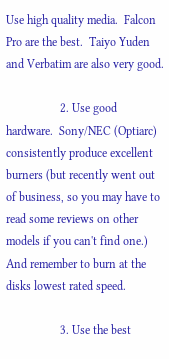Use high quality media.  Falcon Pro are the best.  Taiyo Yuden and Verbatim are also very good.

                  2. Use good hardware.  Sony/NEC (Optiarc) consistently produce excellent burners (but recently went out of business, so you may have to read some reviews on other models if you can't find one.)  And remember to burn at the disks lowest rated speed.

                  3. Use the best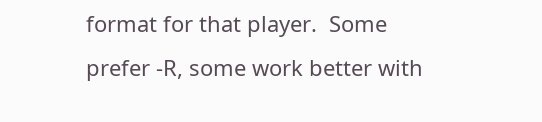format for that player.  Some prefer -R, some work better with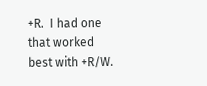+R.  I had one that worked best with +R/W.